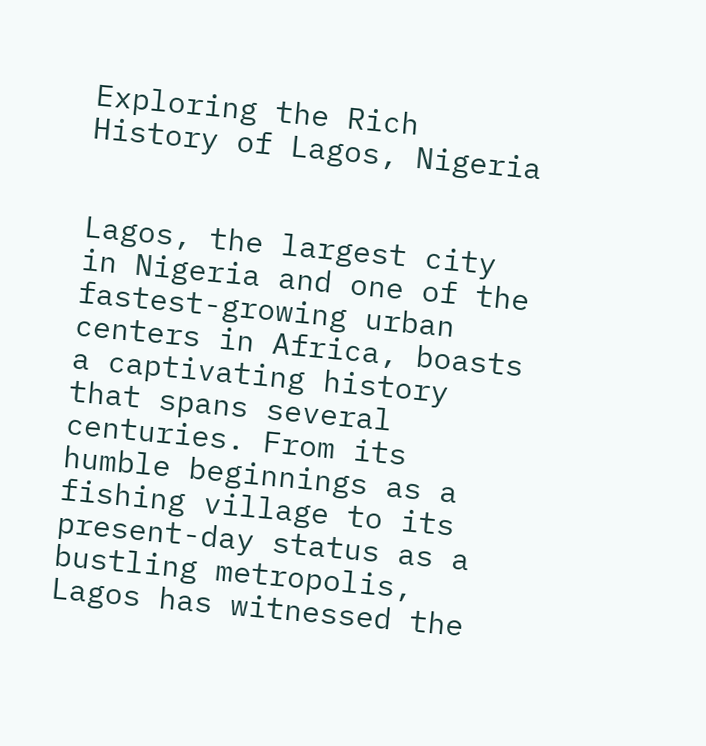Exploring the Rich History of Lagos, Nigeria


Lagos, the largest city in Nigeria and one of the fastest-growing urban centers in Africa, boasts a captivating history that spans several centuries. From its humble beginnings as a fishing village to its present-day status as a bustling metropolis, Lagos has witnessed the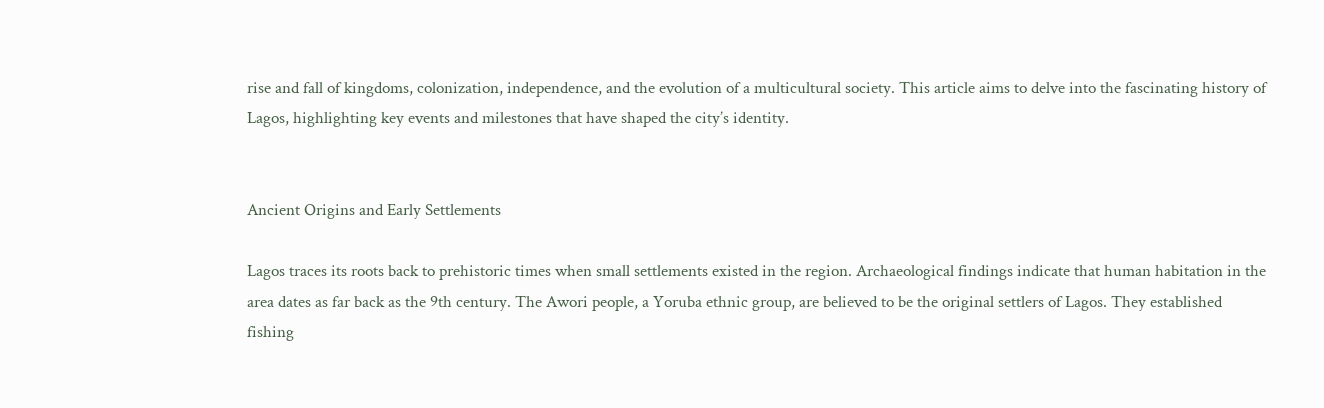rise and fall of kingdoms, colonization, independence, and the evolution of a multicultural society. This article aims to delve into the fascinating history of Lagos, highlighting key events and milestones that have shaped the city’s identity.


Ancient Origins and Early Settlements

Lagos traces its roots back to prehistoric times when small settlements existed in the region. Archaeological findings indicate that human habitation in the area dates as far back as the 9th century. The Awori people, a Yoruba ethnic group, are believed to be the original settlers of Lagos. They established fishing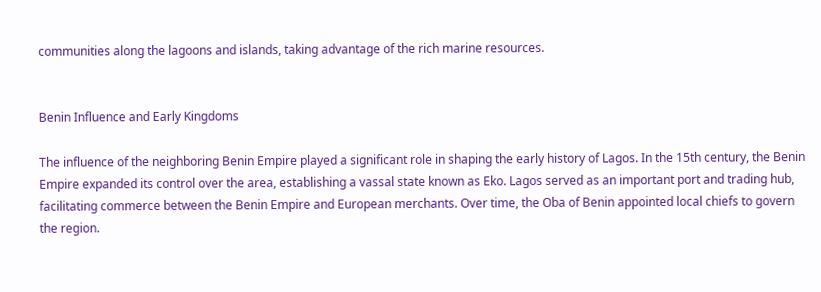communities along the lagoons and islands, taking advantage of the rich marine resources.


Benin Influence and Early Kingdoms

The influence of the neighboring Benin Empire played a significant role in shaping the early history of Lagos. In the 15th century, the Benin Empire expanded its control over the area, establishing a vassal state known as Eko. Lagos served as an important port and trading hub, facilitating commerce between the Benin Empire and European merchants. Over time, the Oba of Benin appointed local chiefs to govern the region.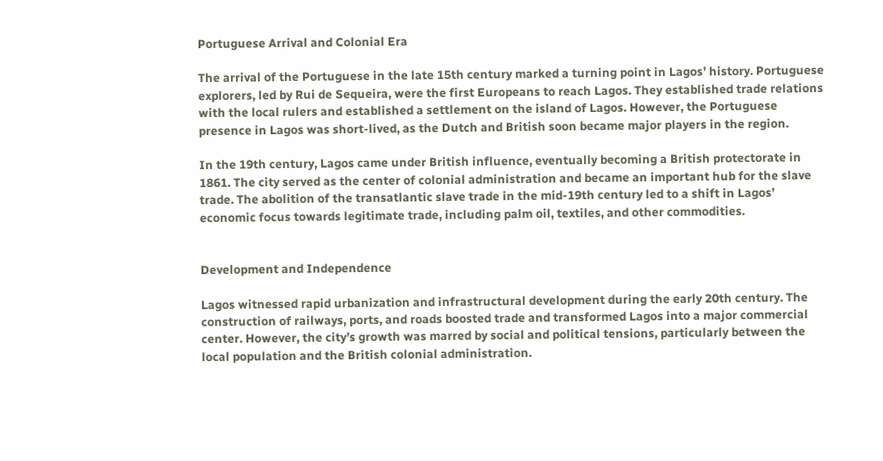Portuguese Arrival and Colonial Era

The arrival of the Portuguese in the late 15th century marked a turning point in Lagos’ history. Portuguese explorers, led by Rui de Sequeira, were the first Europeans to reach Lagos. They established trade relations with the local rulers and established a settlement on the island of Lagos. However, the Portuguese presence in Lagos was short-lived, as the Dutch and British soon became major players in the region.

In the 19th century, Lagos came under British influence, eventually becoming a British protectorate in 1861. The city served as the center of colonial administration and became an important hub for the slave trade. The abolition of the transatlantic slave trade in the mid-19th century led to a shift in Lagos’ economic focus towards legitimate trade, including palm oil, textiles, and other commodities.


Development and Independence

Lagos witnessed rapid urbanization and infrastructural development during the early 20th century. The construction of railways, ports, and roads boosted trade and transformed Lagos into a major commercial center. However, the city’s growth was marred by social and political tensions, particularly between the local population and the British colonial administration.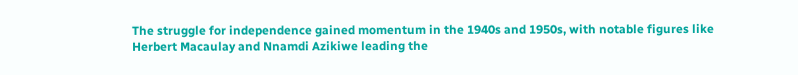The struggle for independence gained momentum in the 1940s and 1950s, with notable figures like Herbert Macaulay and Nnamdi Azikiwe leading the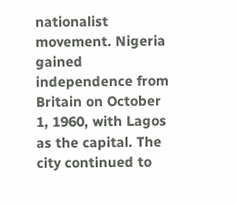nationalist movement. Nigeria gained independence from Britain on October 1, 1960, with Lagos as the capital. The city continued to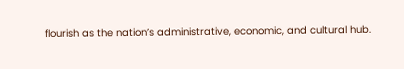flourish as the nation’s administrative, economic, and cultural hub.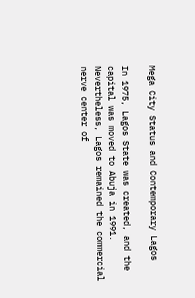Mega City Status and Contemporary Lagos

In 1975, Lagos State was created, and the capital was moved to Abuja in 1991. Nevertheless, Lagos remained the commercial nerve center of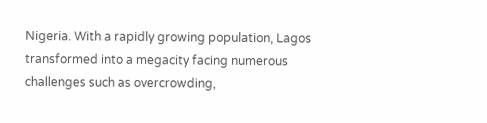Nigeria. With a rapidly growing population, Lagos transformed into a megacity facing numerous challenges such as overcrowding,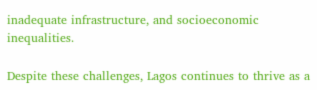inadequate infrastructure, and socioeconomic inequalities.

Despite these challenges, Lagos continues to thrive as a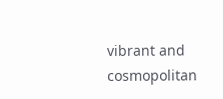vibrant and cosmopolitan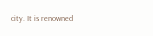city. It is renowned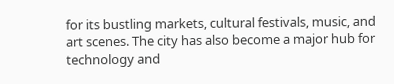for its bustling markets, cultural festivals, music, and art scenes. The city has also become a major hub for technology and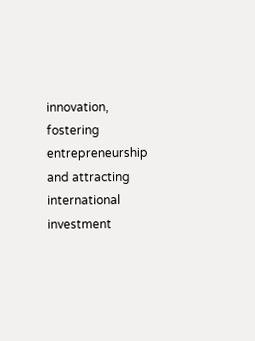innovation, fostering entrepreneurship and attracting international investment